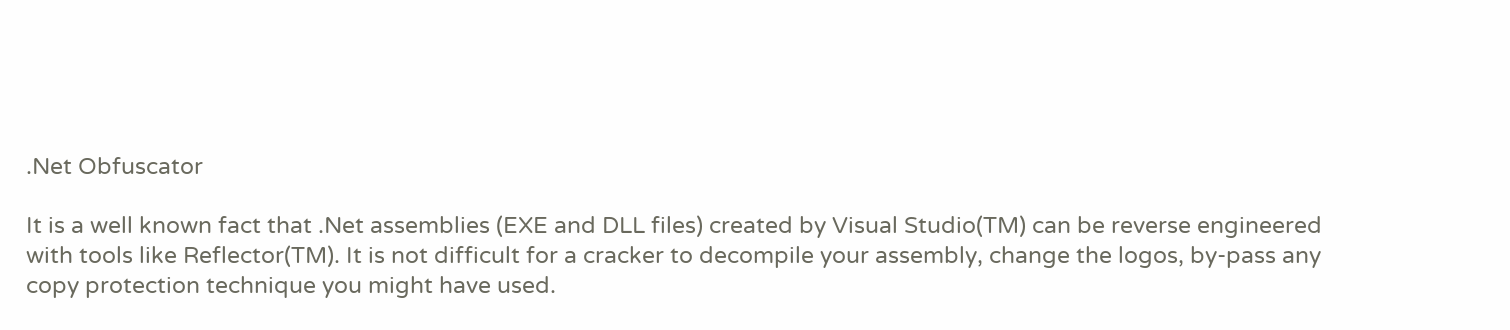.Net Obfuscator

It is a well known fact that .Net assemblies (EXE and DLL files) created by Visual Studio(TM) can be reverse engineered with tools like Reflector(TM). It is not difficult for a cracker to decompile your assembly, change the logos, by-pass any copy protection technique you might have used.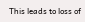This leads to loss of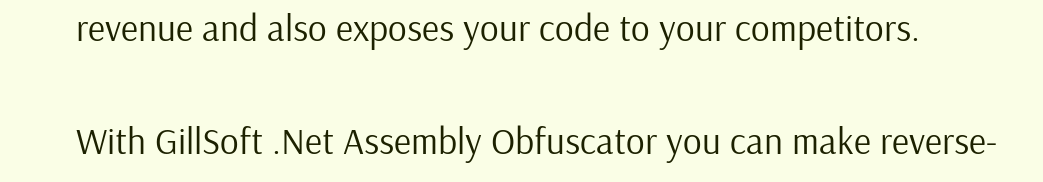revenue and also exposes your code to your competitors.

With GillSoft .Net Assembly Obfuscator you can make reverse-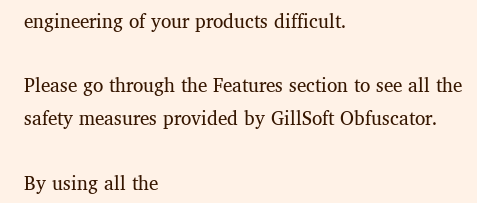engineering of your products difficult.

Please go through the Features section to see all the safety measures provided by GillSoft Obfuscator.

By using all the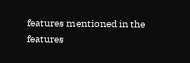features mentioned in the features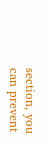section, you can prevent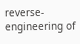reverse-engineering of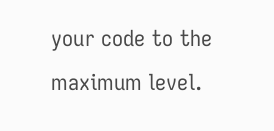your code to the maximum level.